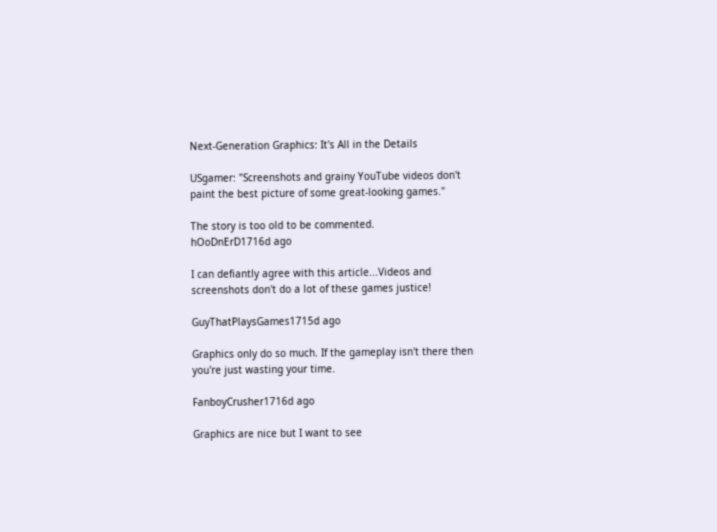Next-Generation Graphics: It's All in the Details

USgamer: "Screenshots and grainy YouTube videos don't paint the best picture of some great-looking games."

The story is too old to be commented.
hOoDnErD1716d ago

I can defiantly agree with this article...Videos and screenshots don't do a lot of these games justice!

GuyThatPlaysGames1715d ago

Graphics only do so much. If the gameplay isn't there then you're just wasting your time.

FanboyCrusher1716d ago

Graphics are nice but I want to see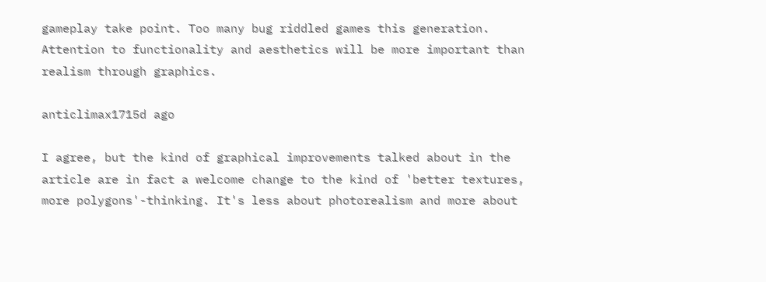gameplay take point. Too many bug riddled games this generation. Attention to functionality and aesthetics will be more important than realism through graphics.

anticlimax1715d ago

I agree, but the kind of graphical improvements talked about in the article are in fact a welcome change to the kind of 'better textures, more polygons'-thinking. It's less about photorealism and more about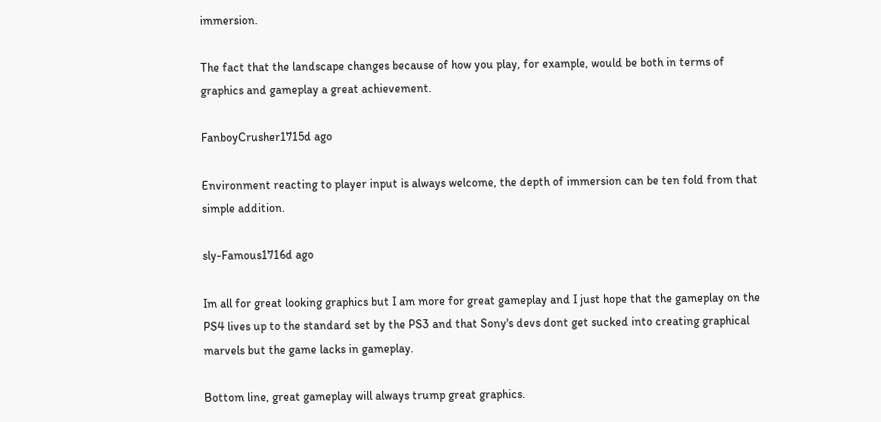immersion.

The fact that the landscape changes because of how you play, for example, would be both in terms of graphics and gameplay a great achievement.

FanboyCrusher1715d ago

Environment reacting to player input is always welcome, the depth of immersion can be ten fold from that simple addition.

sly-Famous1716d ago

Im all for great looking graphics but I am more for great gameplay and I just hope that the gameplay on the PS4 lives up to the standard set by the PS3 and that Sony's devs dont get sucked into creating graphical marvels but the game lacks in gameplay.

Bottom line, great gameplay will always trump great graphics.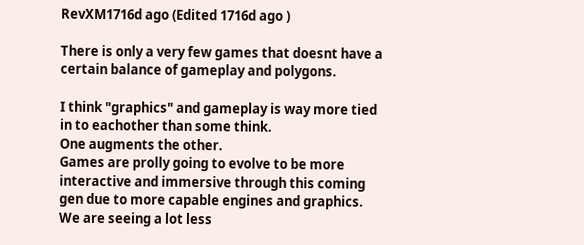RevXM1716d ago (Edited 1716d ago )

There is only a very few games that doesnt have a certain balance of gameplay and polygons.

I think "graphics" and gameplay is way more tied in to eachother than some think.
One augments the other.
Games are prolly going to evolve to be more interactive and immersive through this coming gen due to more capable engines and graphics. We are seeing a lot less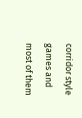corridor style games and most of them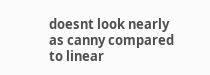doesnt look nearly as canny compared to linear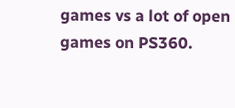games vs a lot of open games on PS360.